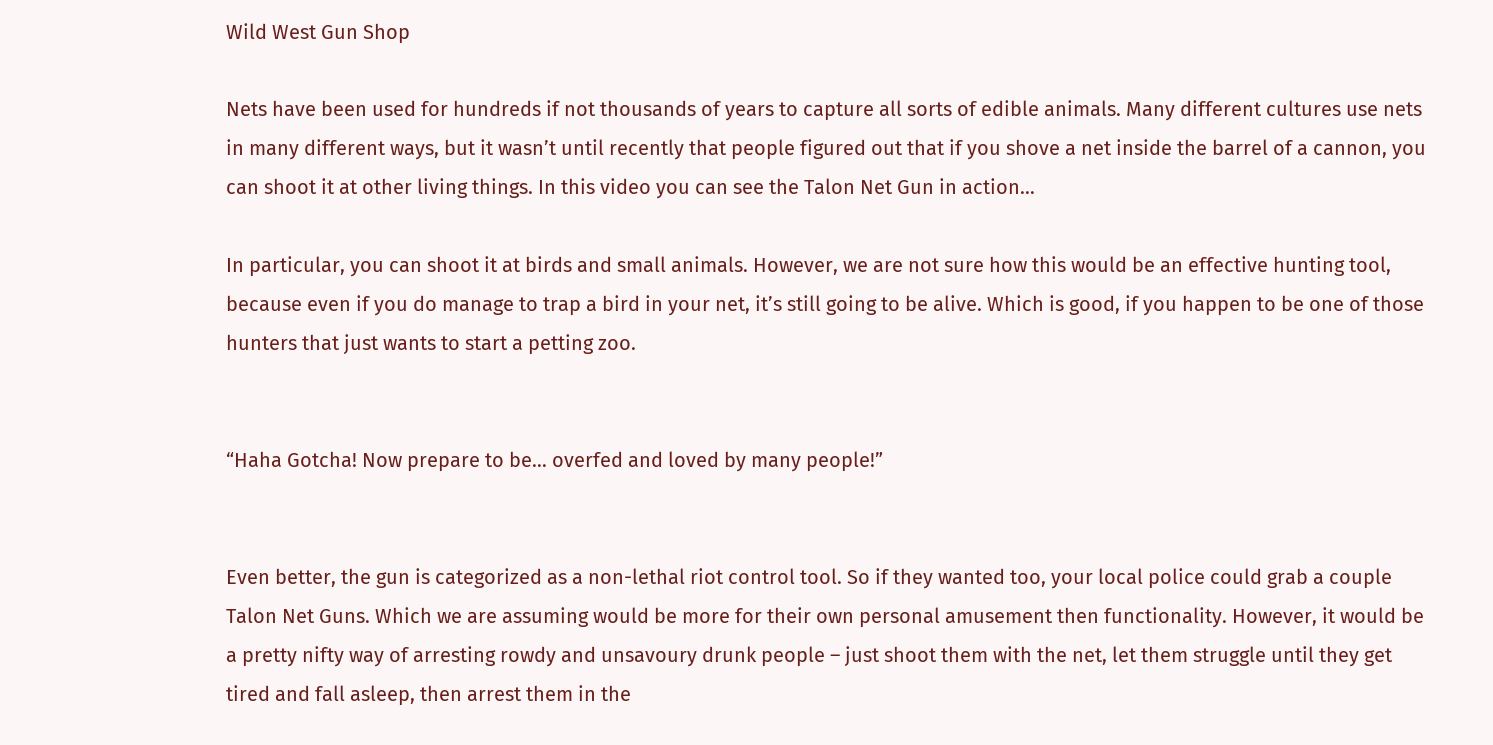Wild West Gun Shop

Nets have been used for hundreds if not thousands of years to capture all sorts of edible animals. Many different cultures use nets in many different ways, but it wasn’t until recently that people figured out that if you shove a net inside the barrel of a cannon, you can shoot it at other living things. In this video you can see the Talon Net Gun in action…

In particular, you can shoot it at birds and small animals. However, we are not sure how this would be an effective hunting tool, because even if you do manage to trap a bird in your net, it’s still going to be alive. Which is good, if you happen to be one of those hunters that just wants to start a petting zoo.


“Haha Gotcha! Now prepare to be… overfed and loved by many people!”


Even better, the gun is categorized as a non-lethal riot control tool. So if they wanted too, your local police could grab a couple Talon Net Guns. Which we are assuming would be more for their own personal amusement then functionality. However, it would be a pretty nifty way of arresting rowdy and unsavoury drunk people – just shoot them with the net, let them struggle until they get tired and fall asleep, then arrest them in the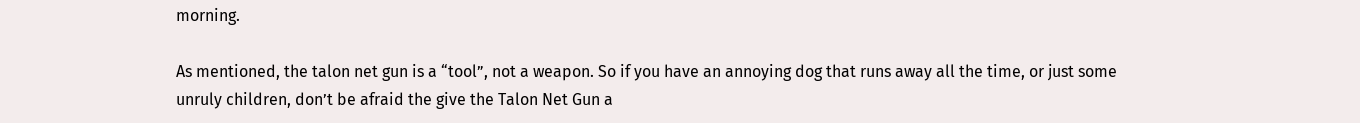morning.

As mentioned, the talon net gun is a “tool”, not a weapon. So if you have an annoying dog that runs away all the time, or just some unruly children, don’t be afraid the give the Talon Net Gun a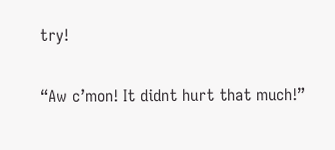try!


“Aw c’mon! It didnt hurt that much!”